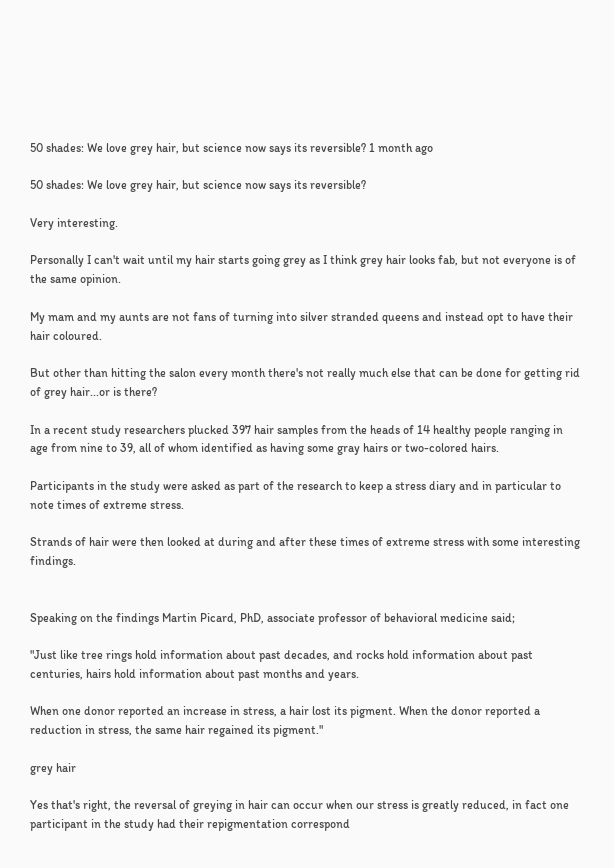50 shades: We love grey hair, but science now says its reversible? 1 month ago

50 shades: We love grey hair, but science now says its reversible?

Very interesting.

Personally I can't wait until my hair starts going grey as I think grey hair looks fab, but not everyone is of the same opinion.

My mam and my aunts are not fans of turning into silver stranded queens and instead opt to have their hair coloured.

But other than hitting the salon every month there's not really much else that can be done for getting rid of grey hair...or is there?

In a recent study researchers plucked 397 hair samples from the heads of 14 healthy people ranging in age from nine to 39, all of whom identified as having some gray hairs or two-colored hairs.

Participants in the study were asked as part of the research to keep a stress diary and in particular to note times of extreme stress.

Strands of hair were then looked at during and after these times of extreme stress with some interesting findings.


Speaking on the findings Martin Picard, PhD, associate professor of behavioral medicine said;

"Just like tree rings hold information about past decades, and rocks hold information about past centuries, hairs hold information about past months and years.

When one donor reported an increase in stress, a hair lost its pigment. When the donor reported a reduction in stress, the same hair regained its pigment."

grey hair

Yes that's right, the reversal of greying in hair can occur when our stress is greatly reduced, in fact one participant in the study had their repigmentation correspond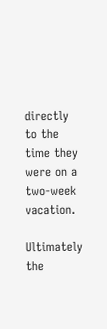directly to the time they were on a two-week vacation.

Ultimately the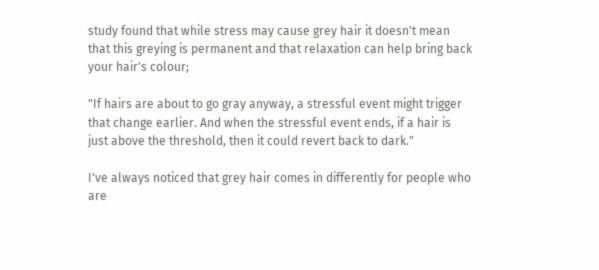study found that while stress may cause grey hair it doesn't mean that this greying is permanent and that relaxation can help bring back your hair's colour;

"If hairs are about to go gray anyway, a stressful event might trigger that change earlier. And when the stressful event ends, if a hair is just above the threshold, then it could revert back to dark."

I've always noticed that grey hair comes in differently for people who are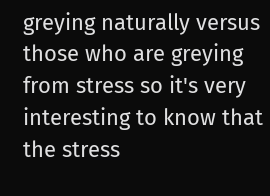greying naturally versus those who are greying from stress so it's very interesting to know that the stress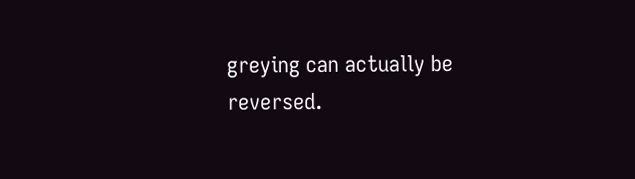greying can actually be reversed.